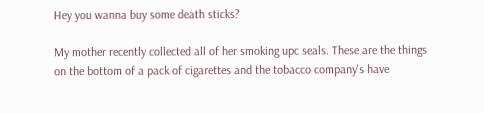Hey you wanna buy some death sticks?

My mother recently collected all of her smoking upc seals. These are the things on the bottom of a pack of cigarettes and the tobacco company's have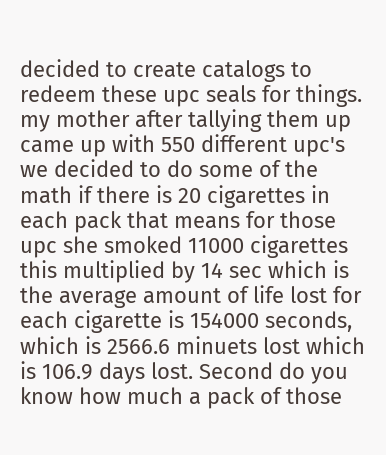decided to create catalogs to redeem these upc seals for things. my mother after tallying them up came up with 550 different upc's we decided to do some of the math if there is 20 cigarettes in each pack that means for those upc she smoked 11000 cigarettes this multiplied by 14 sec which is the average amount of life lost for each cigarette is 154000 seconds, which is 2566.6 minuets lost which is 106.9 days lost. Second do you know how much a pack of those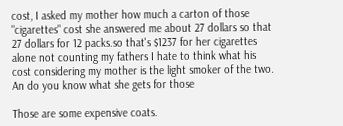cost, I asked my mother how much a carton of those "cigarettes" cost she answered me about 27 dollars so that 27 dollars for 12 packs.so that's $1237 for her cigarettes alone not counting my fathers I hate to think what his cost considering my mother is the light smoker of the two. An do you know what she gets for those

Those are some expensive coats.